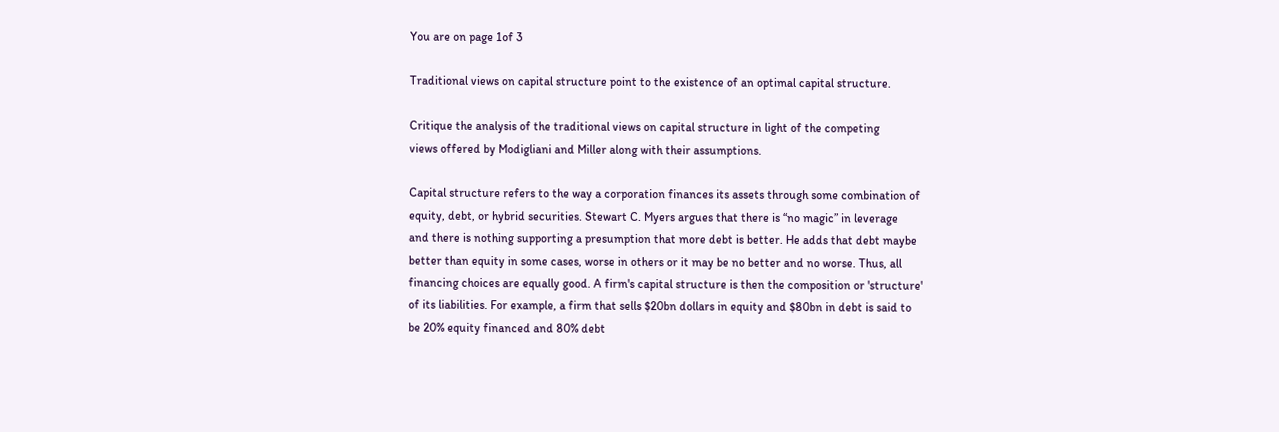You are on page 1of 3

Traditional views on capital structure point to the existence of an optimal capital structure.

Critique the analysis of the traditional views on capital structure in light of the competing
views offered by Modigliani and Miller along with their assumptions.

Capital structure refers to the way a corporation finances its assets through some combination of
equity, debt, or hybrid securities. Stewart C. Myers argues that there is “no magic” in leverage
and there is nothing supporting a presumption that more debt is better. He adds that debt maybe
better than equity in some cases, worse in others or it may be no better and no worse. Thus, all
financing choices are equally good. A firm's capital structure is then the composition or 'structure'
of its liabilities. For example, a firm that sells $20bn dollars in equity and $80bn in debt is said to
be 20% equity financed and 80% debt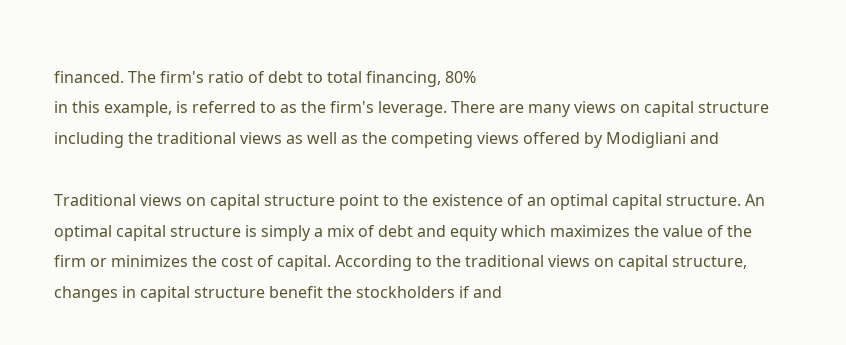financed. The firm's ratio of debt to total financing, 80%
in this example, is referred to as the firm's leverage. There are many views on capital structure
including the traditional views as well as the competing views offered by Modigliani and

Traditional views on capital structure point to the existence of an optimal capital structure. An
optimal capital structure is simply a mix of debt and equity which maximizes the value of the
firm or minimizes the cost of capital. According to the traditional views on capital structure,
changes in capital structure benefit the stockholders if and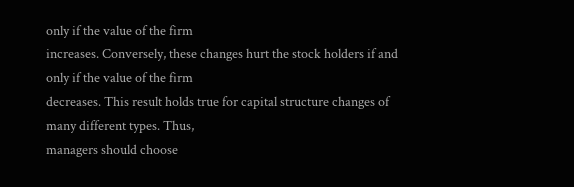only if the value of the firm
increases. Conversely, these changes hurt the stock holders if and only if the value of the firm
decreases. This result holds true for capital structure changes of many different types. Thus,
managers should choose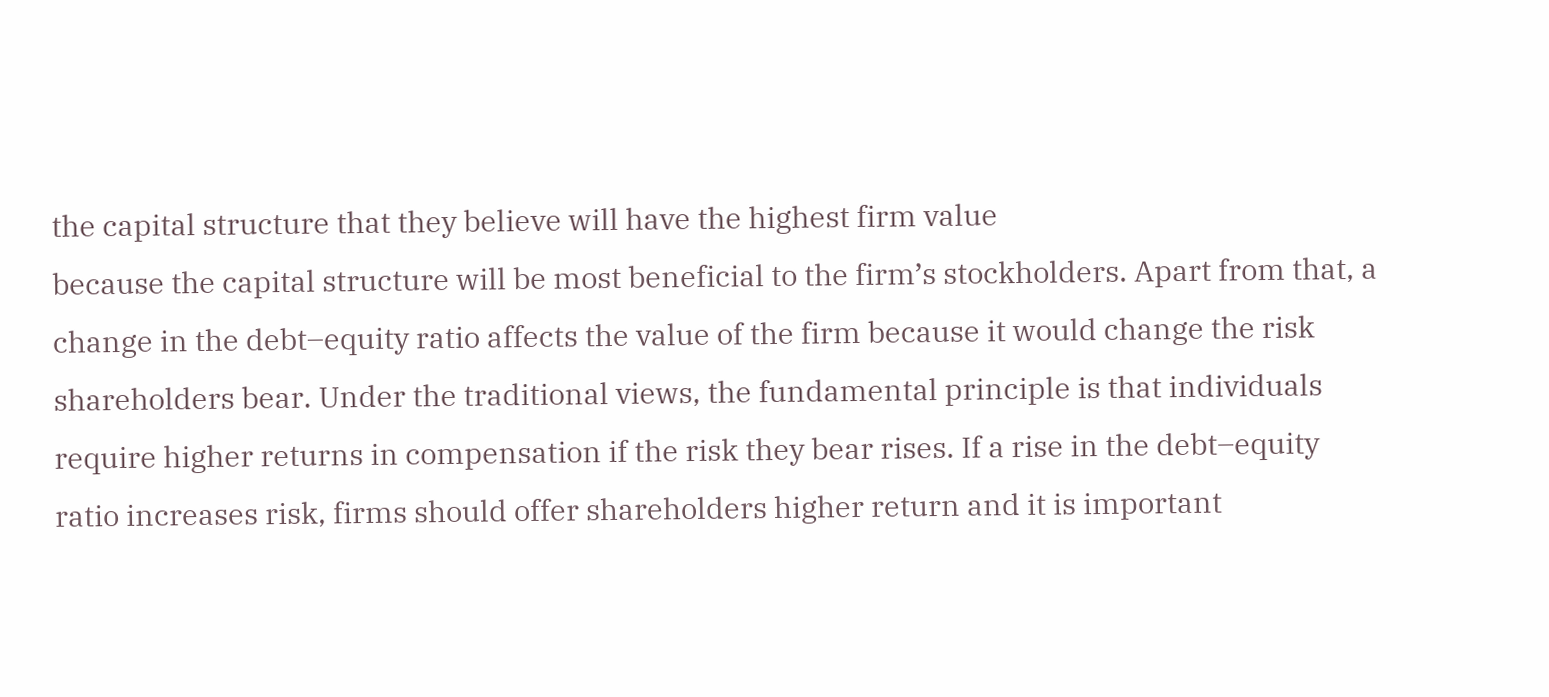the capital structure that they believe will have the highest firm value
because the capital structure will be most beneficial to the firm’s stockholders. Apart from that, a
change in the debt–equity ratio affects the value of the firm because it would change the risk
shareholders bear. Under the traditional views, the fundamental principle is that individuals
require higher returns in compensation if the risk they bear rises. If a rise in the debt–equity
ratio increases risk, firms should offer shareholders higher return and it is important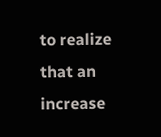to realize
that an increase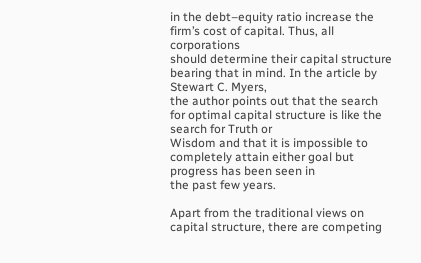in the debt–equity ratio increase the firm’s cost of capital. Thus, all corporations
should determine their capital structure bearing that in mind. In the article by Stewart C. Myers,
the author points out that the search for optimal capital structure is like the search for Truth or
Wisdom and that it is impossible to completely attain either goal but progress has been seen in
the past few years.

Apart from the traditional views on capital structure, there are competing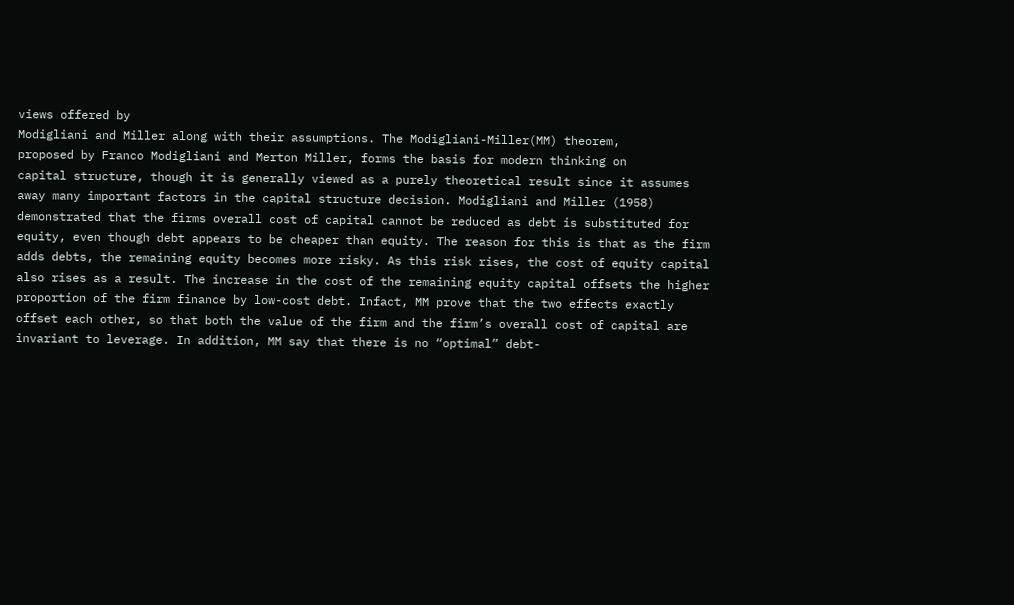views offered by
Modigliani and Miller along with their assumptions. The Modigliani-Miller(MM) theorem,
proposed by Franco Modigliani and Merton Miller, forms the basis for modern thinking on
capital structure, though it is generally viewed as a purely theoretical result since it assumes
away many important factors in the capital structure decision. Modigliani and Miller (1958)
demonstrated that the firms overall cost of capital cannot be reduced as debt is substituted for
equity, even though debt appears to be cheaper than equity. The reason for this is that as the firm
adds debts, the remaining equity becomes more risky. As this risk rises, the cost of equity capital
also rises as a result. The increase in the cost of the remaining equity capital offsets the higher
proportion of the firm finance by low-cost debt. Infact, MM prove that the two effects exactly
offset each other, so that both the value of the firm and the firm’s overall cost of capital are
invariant to leverage. In addition, MM say that there is no “optimal” debt-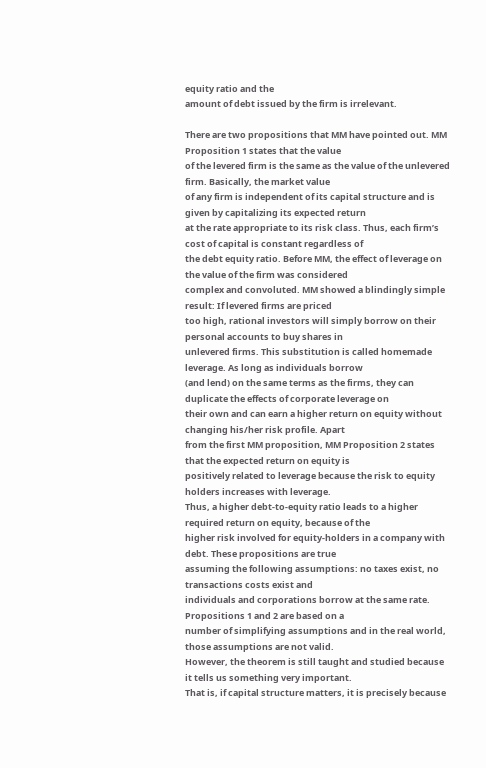equity ratio and the
amount of debt issued by the firm is irrelevant.

There are two propositions that MM have pointed out. MM Proposition 1 states that the value
of the levered firm is the same as the value of the unlevered firm. Basically, the market value
of any firm is independent of its capital structure and is given by capitalizing its expected return
at the rate appropriate to its risk class. Thus, each firm’s cost of capital is constant regardless of
the debt equity ratio. Before MM, the effect of leverage on the value of the firm was considered
complex and convoluted. MM showed a blindingly simple result: If levered firms are priced
too high, rational investors will simply borrow on their personal accounts to buy shares in
unlevered firms. This substitution is called homemade leverage. As long as individuals borrow
(and lend) on the same terms as the firms, they can duplicate the effects of corporate leverage on
their own and can earn a higher return on equity without changing his/her risk profile. Apart
from the first MM proposition, MM Proposition 2 states that the expected return on equity is
positively related to leverage because the risk to equity holders increases with leverage.
Thus, a higher debt-to-equity ratio leads to a higher required return on equity, because of the
higher risk involved for equity-holders in a company with debt. These propositions are true
assuming the following assumptions: no taxes exist, no transactions costs exist and
individuals and corporations borrow at the same rate. Propositions 1 and 2 are based on a
number of simplifying assumptions and in the real world, those assumptions are not valid.
However, the theorem is still taught and studied because it tells us something very important.
That is, if capital structure matters, it is precisely because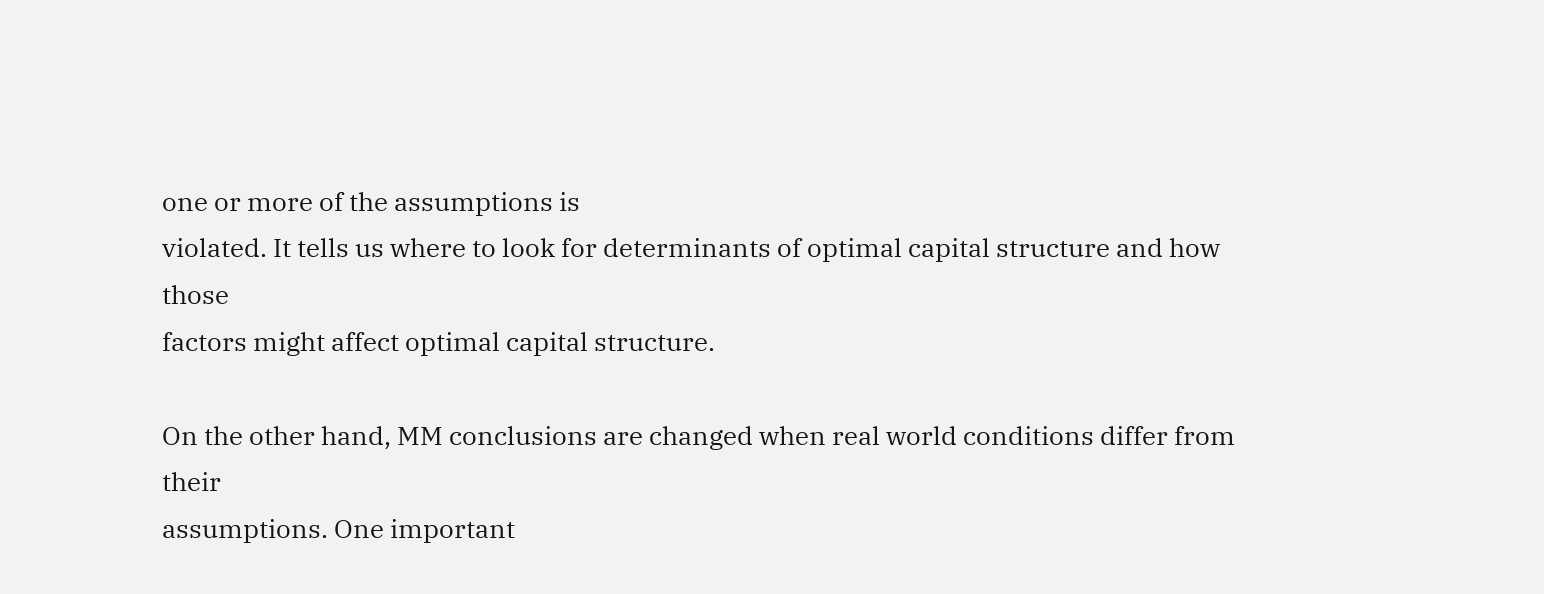one or more of the assumptions is
violated. It tells us where to look for determinants of optimal capital structure and how those
factors might affect optimal capital structure.

On the other hand, MM conclusions are changed when real world conditions differ from their
assumptions. One important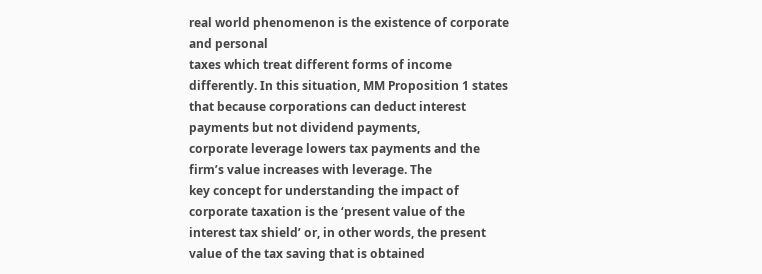real world phenomenon is the existence of corporate and personal
taxes which treat different forms of income differently. In this situation, MM Proposition 1 states
that because corporations can deduct interest payments but not dividend payments,
corporate leverage lowers tax payments and the firm’s value increases with leverage. The
key concept for understanding the impact of corporate taxation is the ‘present value of the
interest tax shield’ or, in other words, the present value of the tax saving that is obtained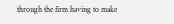through the firm having to make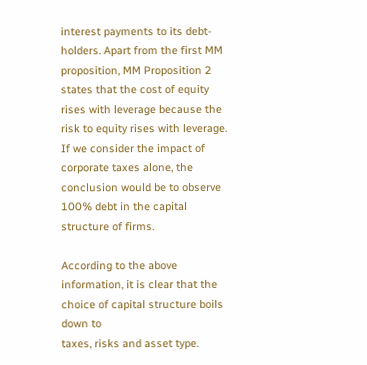interest payments to its debt-holders. Apart from the first MM
proposition, MM Proposition 2 states that the cost of equity rises with leverage because the
risk to equity rises with leverage. If we consider the impact of corporate taxes alone, the
conclusion would be to observe 100% debt in the capital structure of firms.

According to the above information, it is clear that the choice of capital structure boils down to
taxes, risks and asset type.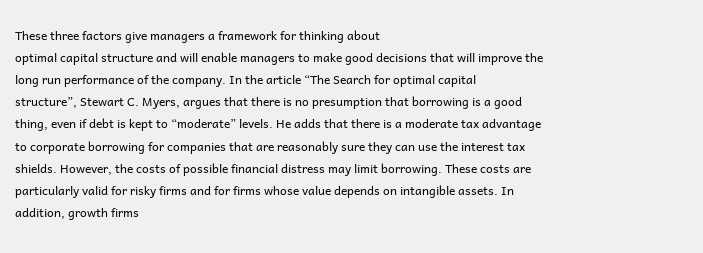These three factors give managers a framework for thinking about
optimal capital structure and will enable managers to make good decisions that will improve the
long run performance of the company. In the article “The Search for optimal capital
structure”, Stewart C. Myers, argues that there is no presumption that borrowing is a good
thing, even if debt is kept to “moderate” levels. He adds that there is a moderate tax advantage
to corporate borrowing for companies that are reasonably sure they can use the interest tax
shields. However, the costs of possible financial distress may limit borrowing. These costs are
particularly valid for risky firms and for firms whose value depends on intangible assets. In
addition, growth firms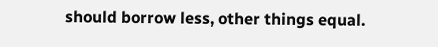should borrow less, other things equal.